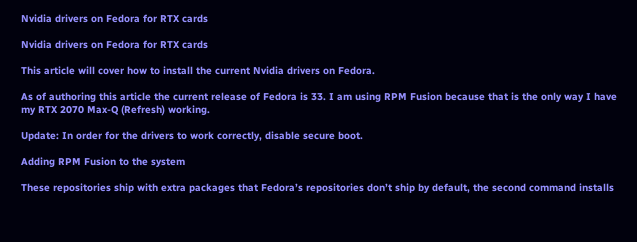Nvidia drivers on Fedora for RTX cards

Nvidia drivers on Fedora for RTX cards

This article will cover how to install the current Nvidia drivers on Fedora.

As of authoring this article the current release of Fedora is 33. I am using RPM Fusion because that is the only way I have my RTX 2070 Max-Q (Refresh) working.

Update: In order for the drivers to work correctly, disable secure boot.

Adding RPM Fusion to the system

These repositories ship with extra packages that Fedora’s repositories don’t ship by default, the second command installs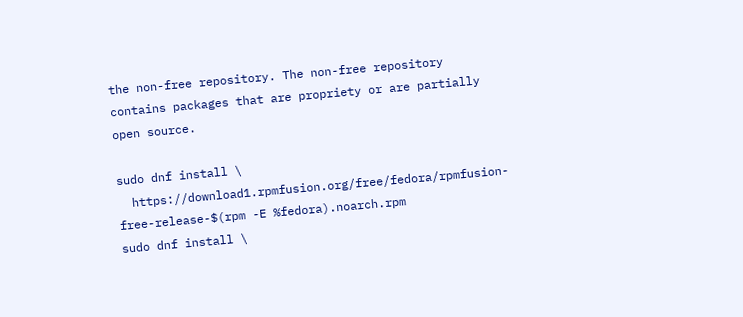the non-free repository. The non-free repository contains packages that are propriety or are partially open source.

sudo dnf install \
  https://download1.rpmfusion.org/free/fedora/rpmfusion-free-release-$(rpm -E %fedora).noarch.rpm
sudo dnf install \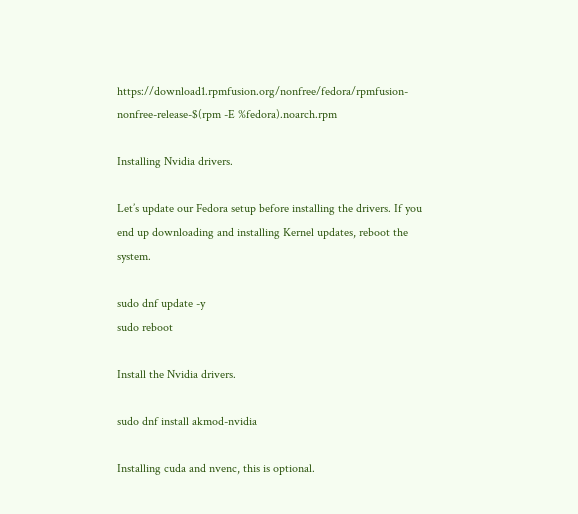https://download1.rpmfusion.org/nonfree/fedora/rpmfusion-nonfree-release-$(rpm -E %fedora).noarch.rpm

Installing Nvidia drivers.

Let’s update our Fedora setup before installing the drivers. If you end up downloading and installing Kernel updates, reboot the system.

sudo dnf update -y
sudo reboot

Install the Nvidia drivers.

sudo dnf install akmod-nvidia

Installing cuda and nvenc, this is optional.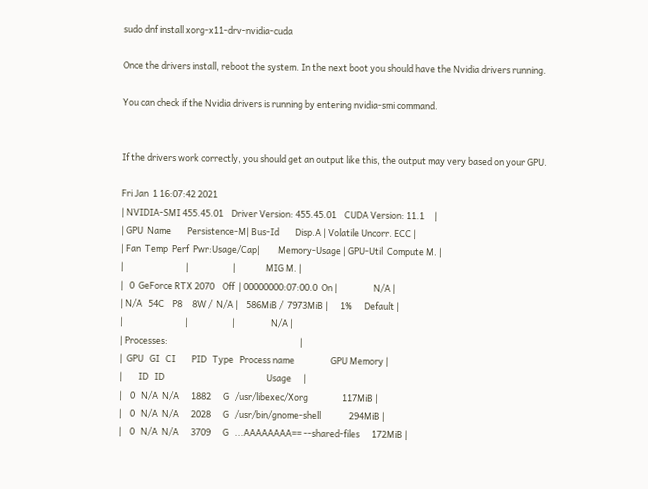sudo dnf install xorg-x11-drv-nvidia-cuda

Once the drivers install, reboot the system. In the next boot you should have the Nvidia drivers running.

You can check if the Nvidia drivers is running by entering nvidia-smi command.


If the drivers work correctly, you should get an output like this, the output may very based on your GPU.

Fri Jan  1 16:07:42 2021
| NVIDIA-SMI 455.45.01    Driver Version: 455.45.01    CUDA Version: 11.1     |
| GPU  Name        Persistence-M| Bus-Id        Disp.A | Volatile Uncorr. ECC |
| Fan  Temp  Perf  Pwr:Usage/Cap|         Memory-Usage | GPU-Util  Compute M. |
|                               |                      |               MIG M. |
|   0  GeForce RTX 2070    Off  | 00000000:07:00.0  On |                  N/A |
| N/A   54C    P8     8W /  N/A |    586MiB /  7973MiB |      1%      Default |
|                               |                      |                  N/A |
| Processes:                                                                  |
|  GPU   GI   CI        PID   Type   Process name                  GPU Memory |
|        ID   ID                                                   Usage      |
|    0   N/A  N/A      1882      G   /usr/libexec/Xorg                 117MiB |
|    0   N/A  N/A      2028      G   /usr/bin/gnome-shell              294MiB |
|    0   N/A  N/A      3709      G   ...AAAAAAAA== --shared-files      172MiB |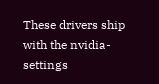These drivers ship with the nvidia-settings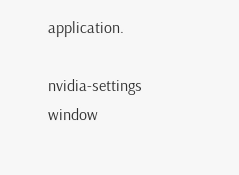application.

nvidia-settings window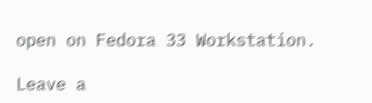open on Fedora 33 Workstation.

Leave a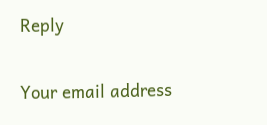Reply

Your email address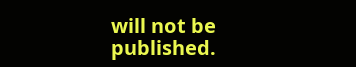will not be published.